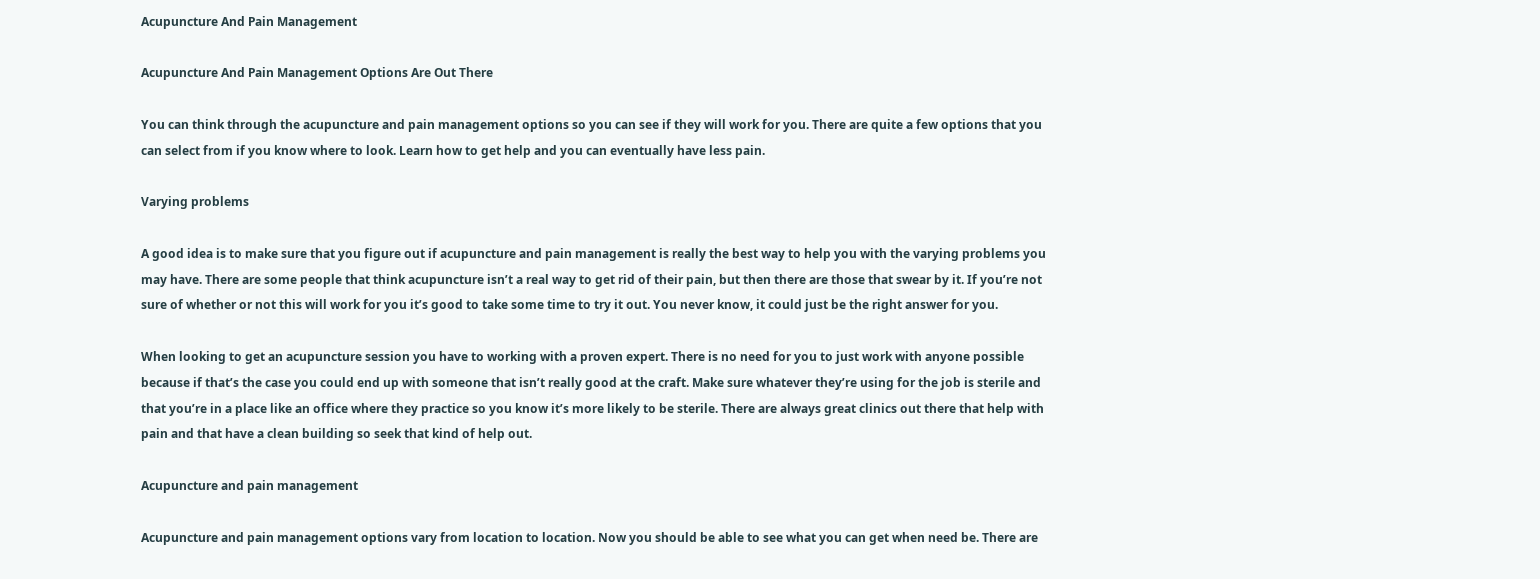Acupuncture And Pain Management

Acupuncture And Pain Management Options Are Out There

You can think through the acupuncture and pain management options so you can see if they will work for you. There are quite a few options that you can select from if you know where to look. Learn how to get help and you can eventually have less pain.

Varying problems

A good idea is to make sure that you figure out if acupuncture and pain management is really the best way to help you with the varying problems you may have. There are some people that think acupuncture isn’t a real way to get rid of their pain, but then there are those that swear by it. If you’re not sure of whether or not this will work for you it’s good to take some time to try it out. You never know, it could just be the right answer for you.

When looking to get an acupuncture session you have to working with a proven expert. There is no need for you to just work with anyone possible because if that’s the case you could end up with someone that isn’t really good at the craft. Make sure whatever they’re using for the job is sterile and that you’re in a place like an office where they practice so you know it’s more likely to be sterile. There are always great clinics out there that help with pain and that have a clean building so seek that kind of help out.

Acupuncture and pain management

Acupuncture and pain management options vary from location to location. Now you should be able to see what you can get when need be. There are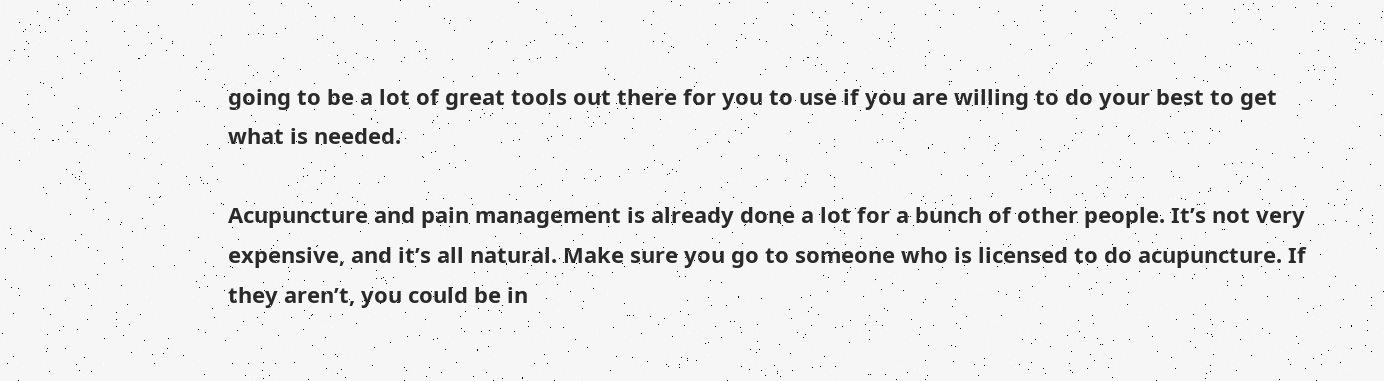going to be a lot of great tools out there for you to use if you are willing to do your best to get what is needed.

Acupuncture and pain management is already done a lot for a bunch of other people. It’s not very expensive, and it’s all natural. Make sure you go to someone who is licensed to do acupuncture. If they aren’t, you could be in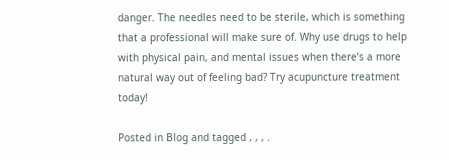danger. The needles need to be sterile, which is something that a professional will make sure of. Why use drugs to help with physical pain, and mental issues when there’s a more natural way out of feeling bad? Try acupuncture treatment today!

Posted in Blog and tagged , , , .